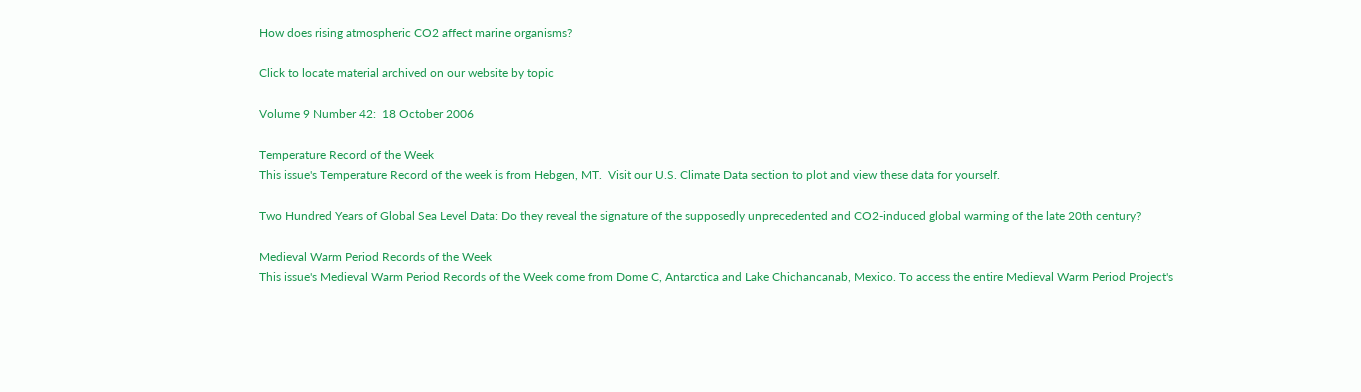How does rising atmospheric CO2 affect marine organisms?

Click to locate material archived on our website by topic

Volume 9 Number 42:  18 October 2006

Temperature Record of the Week
This issue's Temperature Record of the week is from Hebgen, MT.  Visit our U.S. Climate Data section to plot and view these data for yourself.

Two Hundred Years of Global Sea Level Data: Do they reveal the signature of the supposedly unprecedented and CO2-induced global warming of the late 20th century?

Medieval Warm Period Records of the Week
This issue's Medieval Warm Period Records of the Week come from Dome C, Antarctica and Lake Chichancanab, Mexico. To access the entire Medieval Warm Period Project's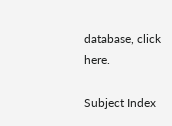database, click here.

Subject Index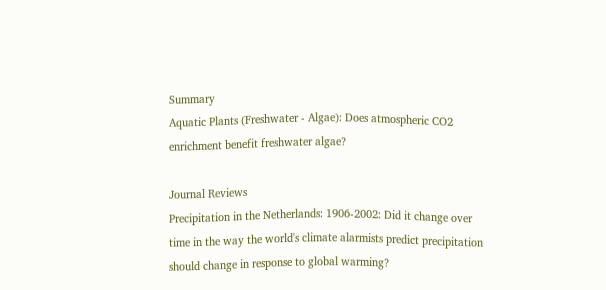Summary
Aquatic Plants (Freshwater - Algae): Does atmospheric CO2 enrichment benefit freshwater algae?

Journal Reviews
Precipitation in the Netherlands: 1906-2002: Did it change over time in the way the world's climate alarmists predict precipitation should change in response to global warming?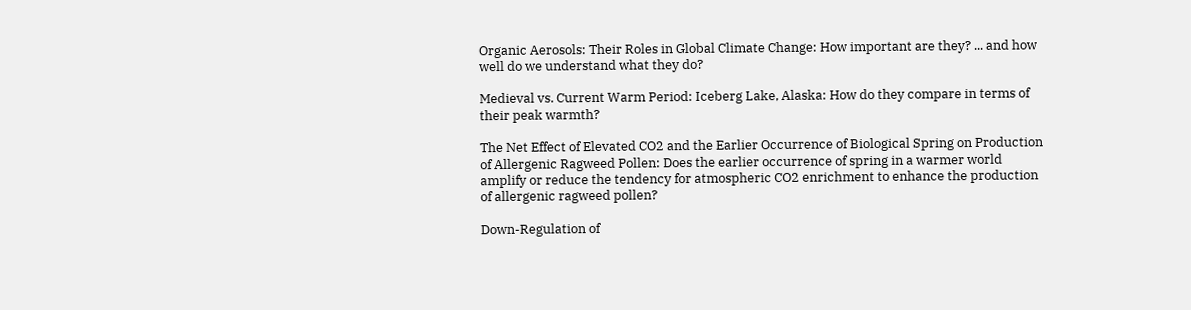Organic Aerosols: Their Roles in Global Climate Change: How important are they? ... and how well do we understand what they do?

Medieval vs. Current Warm Period: Iceberg Lake, Alaska: How do they compare in terms of their peak warmth?

The Net Effect of Elevated CO2 and the Earlier Occurrence of Biological Spring on Production of Allergenic Ragweed Pollen: Does the earlier occurrence of spring in a warmer world amplify or reduce the tendency for atmospheric CO2 enrichment to enhance the production of allergenic ragweed pollen?

Down-Regulation of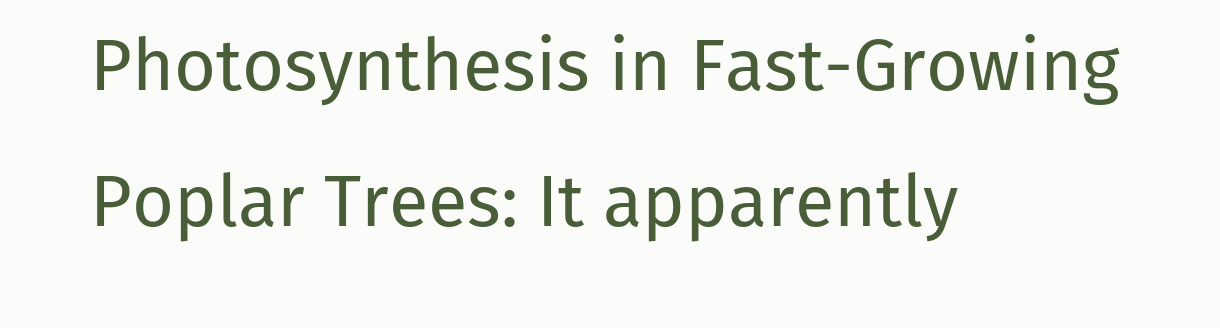Photosynthesis in Fast-Growing Poplar Trees: It apparently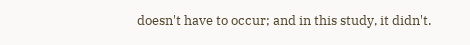doesn't have to occur; and in this study, it didn't.